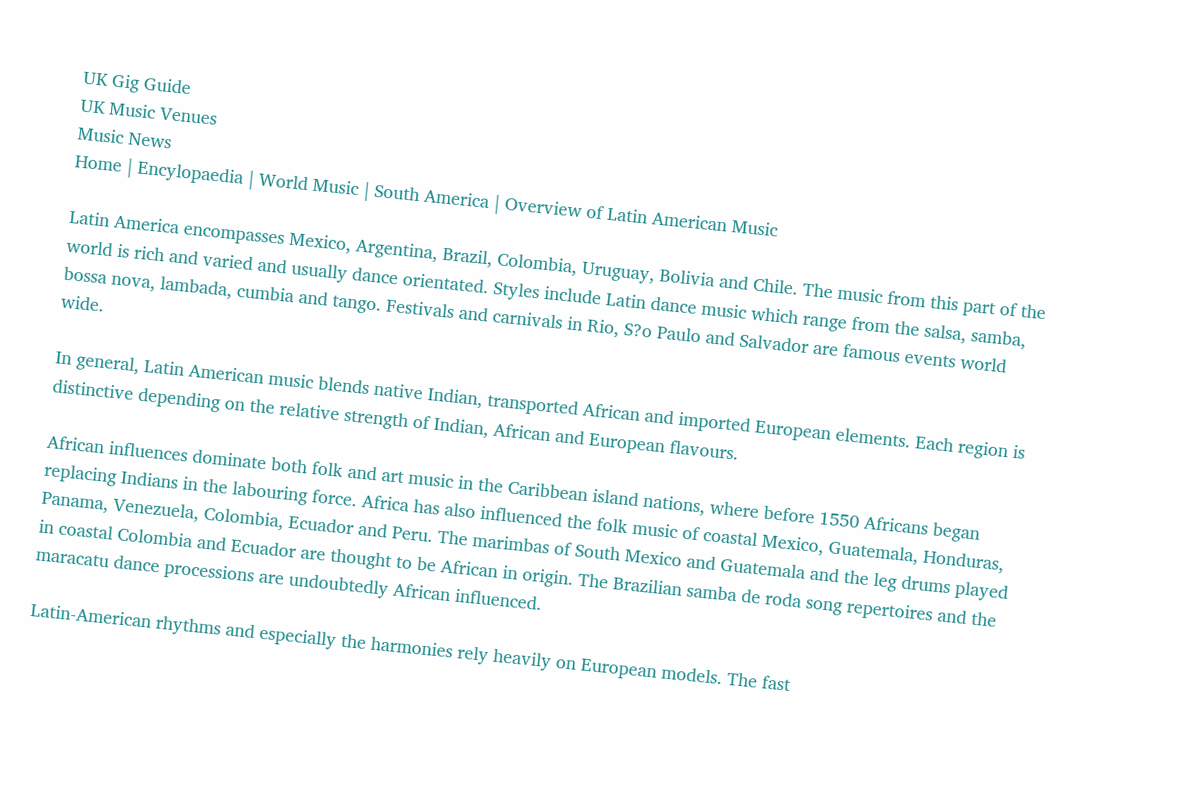UK Gig Guide
UK Music Venues
Music News
Home | Encylopaedia | World Music | South America | Overview of Latin American Music

Latin America encompasses Mexico, Argentina, Brazil, Colombia, Uruguay, Bolivia and Chile. The music from this part of the world is rich and varied and usually dance orientated. Styles include Latin dance music which range from the salsa, samba, bossa nova, lambada, cumbia and tango. Festivals and carnivals in Rio, S?o Paulo and Salvador are famous events world wide.

In general, Latin American music blends native Indian, transported African and imported European elements. Each region is distinctive depending on the relative strength of Indian, African and European flavours.

African influences dominate both folk and art music in the Caribbean island nations, where before 1550 Africans began replacing Indians in the labouring force. Africa has also influenced the folk music of coastal Mexico, Guatemala, Honduras, Panama, Venezuela, Colombia, Ecuador and Peru. The marimbas of South Mexico and Guatemala and the leg drums played in coastal Colombia and Ecuador are thought to be African in origin. The Brazilian samba de roda song repertoires and the maracatu dance processions are undoubtedly African influenced.

Latin-American rhythms and especially the harmonies rely heavily on European models. The fast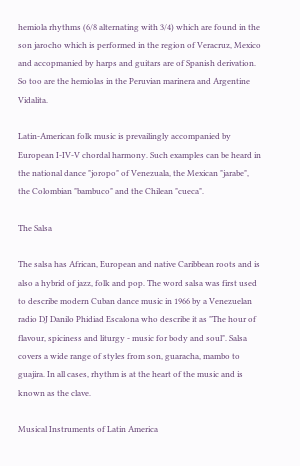hemiola rhythms (6/8 alternating with 3/4) which are found in the son jarocho which is performed in the region of Veracruz, Mexico and accopmanied by harps and guitars are of Spanish derivation. So too are the hemiolas in the Peruvian marinera and Argentine Vidalita.

Latin-American folk music is prevailingly accompanied by European I-IV-V chordal harmony. Such examples can be heard in the national dance "joropo" of Venezuala, the Mexican "jarabe", the Colombian "bambuco" and the Chilean "cueca".

The Salsa

The salsa has African, European and native Caribbean roots and is also a hybrid of jazz, folk and pop. The word salsa was first used to describe modern Cuban dance music in 1966 by a Venezuelan radio DJ Danilo Phidiad Escalona who describe it as "The hour of flavour, spiciness and liturgy - music for body and soul". Salsa covers a wide range of styles from son, guaracha, mambo to guajira. In all cases, rhythm is at the heart of the music and is known as the clave.

Musical Instruments of Latin America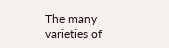The many varieties of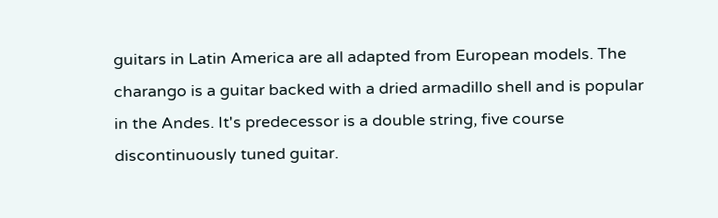guitars in Latin America are all adapted from European models. The charango is a guitar backed with a dried armadillo shell and is popular in the Andes. It's predecessor is a double string, five course discontinuously tuned guitar.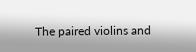The paired violins and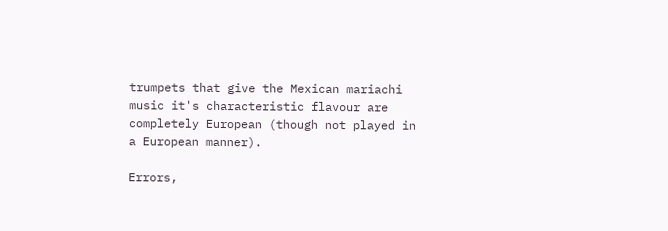trumpets that give the Mexican mariachi music it's characteristic flavour are completely European (though not played in a European manner).

Errors,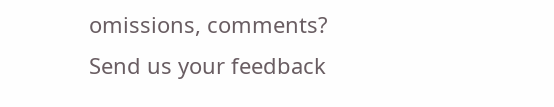omissions, comments? Send us your feedback